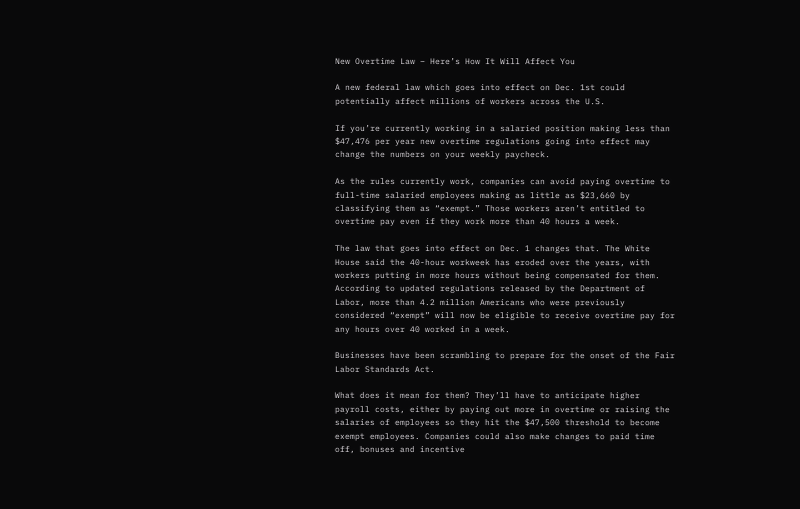New Overtime Law – Here’s How It Will Affect You

A new federal law which goes into effect on Dec. 1st could potentially affect millions of workers across the U.S.

If you’re currently working in a salaried position making less than $47,476 per year new overtime regulations going into effect may change the numbers on your weekly paycheck.

As the rules currently work, companies can avoid paying overtime to full-time salaried employees making as little as $23,660 by classifying them as “exempt.” Those workers aren’t entitled to overtime pay even if they work more than 40 hours a week.

The law that goes into effect on Dec. 1 changes that. The White House said the 40-hour workweek has eroded over the years, with workers putting in more hours without being compensated for them. According to updated regulations released by the Department of Labor, more than 4.2 million Americans who were previously considered “exempt” will now be eligible to receive overtime pay for any hours over 40 worked in a week.

Businesses have been scrambling to prepare for the onset of the Fair Labor Standards Act.

What does it mean for them? They’ll have to anticipate higher payroll costs, either by paying out more in overtime or raising the salaries of employees so they hit the $47,500 threshold to become exempt employees. Companies could also make changes to paid time off, bonuses and incentive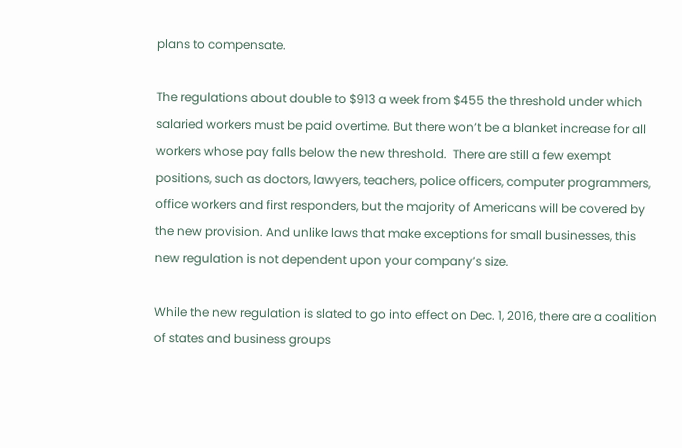plans to compensate.

The regulations about double to $913 a week from $455 the threshold under which salaried workers must be paid overtime. But there won’t be a blanket increase for all workers whose pay falls below the new threshold.  There are still a few exempt positions, such as doctors, lawyers, teachers, police officers, computer programmers, office workers and first responders, but the majority of Americans will be covered by the new provision. And unlike laws that make exceptions for small businesses, this new regulation is not dependent upon your company’s size.

While the new regulation is slated to go into effect on Dec. 1, 2016, there are a coalition of states and business groups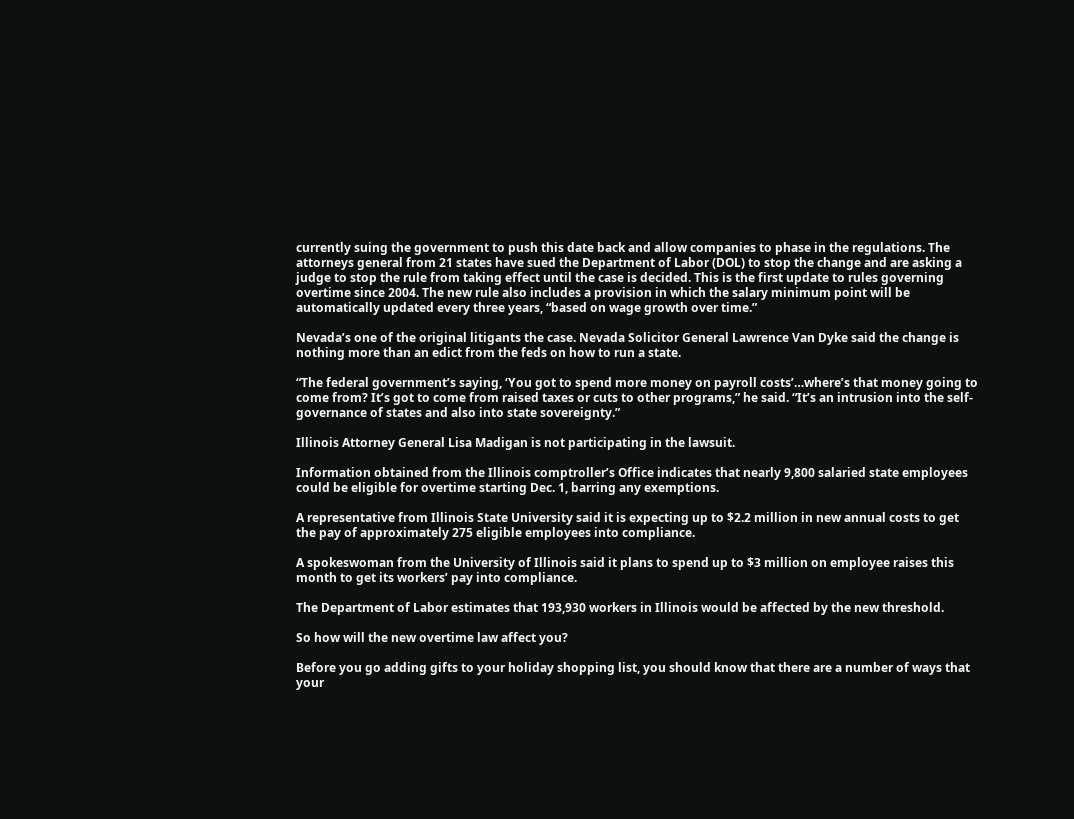currently suing the government to push this date back and allow companies to phase in the regulations. The attorneys general from 21 states have sued the Department of Labor (DOL) to stop the change and are asking a judge to stop the rule from taking effect until the case is decided. This is the first update to rules governing overtime since 2004. The new rule also includes a provision in which the salary minimum point will be automatically updated every three years, “based on wage growth over time.”

Nevada’s one of the original litigants the case. Nevada Solicitor General Lawrence Van Dyke said the change is nothing more than an edict from the feds on how to run a state.

“The federal government’s saying, ‘You got to spend more money on payroll costs’…where’s that money going to come from? It’s got to come from raised taxes or cuts to other programs,” he said. “It’s an intrusion into the self-governance of states and also into state sovereignty.”

Illinois Attorney General Lisa Madigan is not participating in the lawsuit.

Information obtained from the Illinois comptroller’s Office indicates that nearly 9,800 salaried state employees could be eligible for overtime starting Dec. 1, barring any exemptions.

A representative from Illinois State University said it is expecting up to $2.2 million in new annual costs to get the pay of approximately 275 eligible employees into compliance.

A spokeswoman from the University of Illinois said it plans to spend up to $3 million on employee raises this month to get its workers’ pay into compliance.

The Department of Labor estimates that 193,930 workers in Illinois would be affected by the new threshold.

So how will the new overtime law affect you?

Before you go adding gifts to your holiday shopping list, you should know that there are a number of ways that your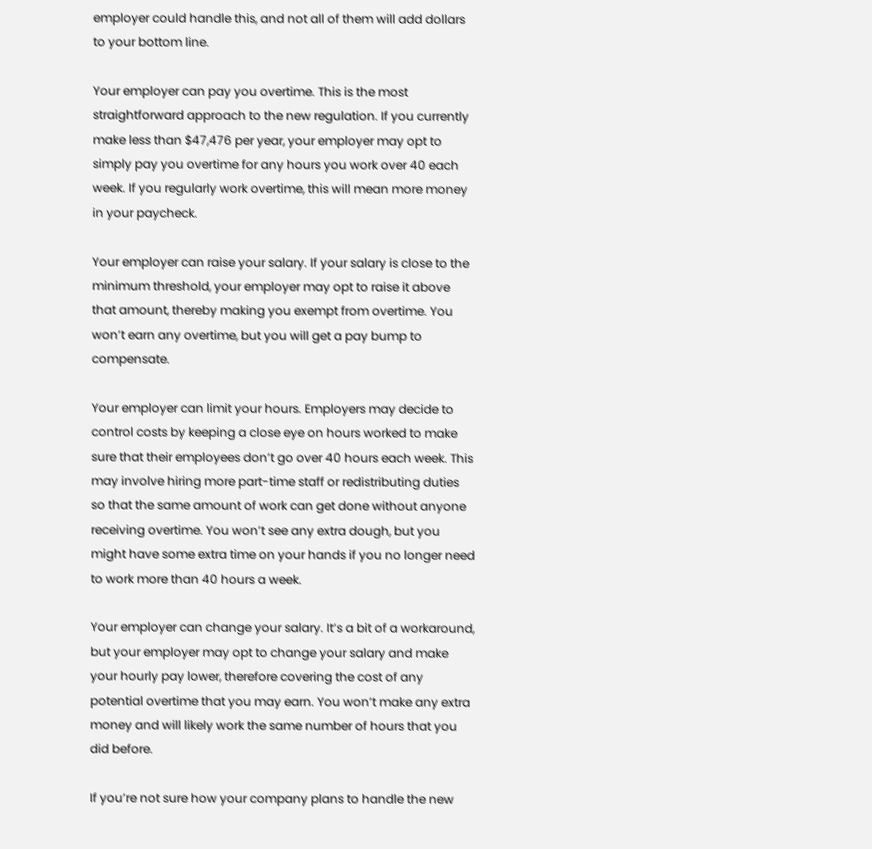employer could handle this, and not all of them will add dollars to your bottom line.

Your employer can pay you overtime. This is the most straightforward approach to the new regulation. If you currently make less than $47,476 per year, your employer may opt to simply pay you overtime for any hours you work over 40 each week. If you regularly work overtime, this will mean more money in your paycheck.

Your employer can raise your salary. If your salary is close to the minimum threshold, your employer may opt to raise it above that amount, thereby making you exempt from overtime. You won’t earn any overtime, but you will get a pay bump to compensate.

Your employer can limit your hours. Employers may decide to control costs by keeping a close eye on hours worked to make sure that their employees don’t go over 40 hours each week. This may involve hiring more part-time staff or redistributing duties so that the same amount of work can get done without anyone receiving overtime. You won’t see any extra dough, but you might have some extra time on your hands if you no longer need to work more than 40 hours a week.

Your employer can change your salary. It’s a bit of a workaround, but your employer may opt to change your salary and make your hourly pay lower, therefore covering the cost of any potential overtime that you may earn. You won’t make any extra money and will likely work the same number of hours that you did before.

If you’re not sure how your company plans to handle the new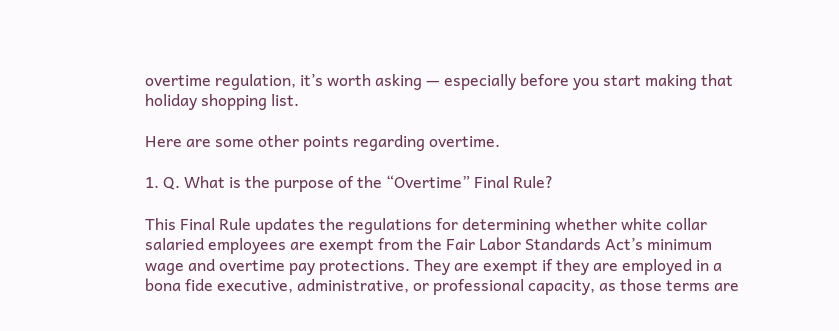overtime regulation, it’s worth asking — especially before you start making that holiday shopping list.

Here are some other points regarding overtime.

1. Q. What is the purpose of the “Overtime” Final Rule?

This Final Rule updates the regulations for determining whether white collar salaried employees are exempt from the Fair Labor Standards Act’s minimum wage and overtime pay protections. They are exempt if they are employed in a bona fide executive, administrative, or professional capacity, as those terms are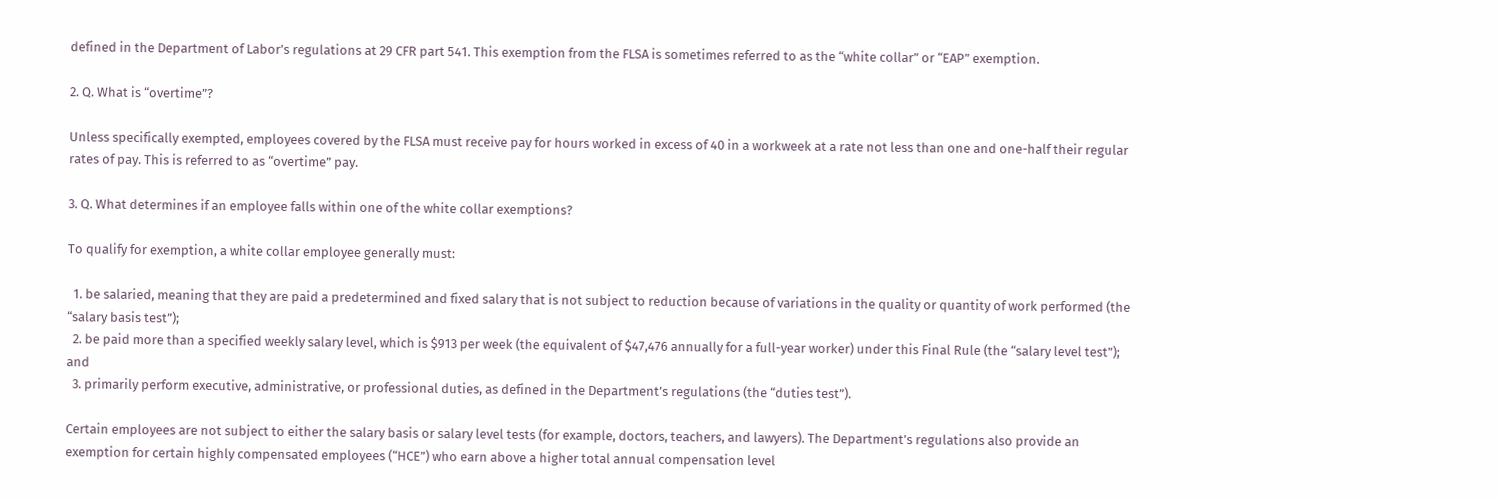defined in the Department of Labor’s regulations at 29 CFR part 541. This exemption from the FLSA is sometimes referred to as the “white collar” or “EAP” exemption.

2. Q. What is “overtime”?

Unless specifically exempted, employees covered by the FLSA must receive pay for hours worked in excess of 40 in a workweek at a rate not less than one and one-half their regular rates of pay. This is referred to as “overtime” pay.

3. Q. What determines if an employee falls within one of the white collar exemptions?

To qualify for exemption, a white collar employee generally must:

  1. be salaried, meaning that they are paid a predetermined and fixed salary that is not subject to reduction because of variations in the quality or quantity of work performed (the “salary basis test”);
  2. be paid more than a specified weekly salary level, which is $913 per week (the equivalent of $47,476 annually for a full-year worker) under this Final Rule (the “salary level test”); and
  3. primarily perform executive, administrative, or professional duties, as defined in the Department’s regulations (the “duties test”).

Certain employees are not subject to either the salary basis or salary level tests (for example, doctors, teachers, and lawyers). The Department’s regulations also provide an exemption for certain highly compensated employees (“HCE”) who earn above a higher total annual compensation level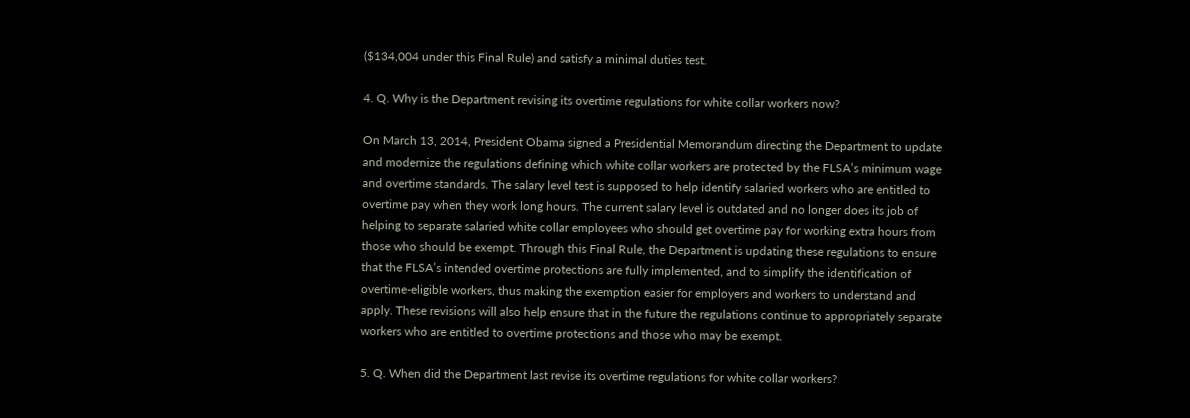($134,004 under this Final Rule) and satisfy a minimal duties test.

4. Q. Why is the Department revising its overtime regulations for white collar workers now?

On March 13, 2014, President Obama signed a Presidential Memorandum directing the Department to update and modernize the regulations defining which white collar workers are protected by the FLSA’s minimum wage and overtime standards. The salary level test is supposed to help identify salaried workers who are entitled to overtime pay when they work long hours. The current salary level is outdated and no longer does its job of helping to separate salaried white collar employees who should get overtime pay for working extra hours from those who should be exempt. Through this Final Rule, the Department is updating these regulations to ensure that the FLSA’s intended overtime protections are fully implemented, and to simplify the identification of overtime-eligible workers, thus making the exemption easier for employers and workers to understand and apply. These revisions will also help ensure that in the future the regulations continue to appropriately separate workers who are entitled to overtime protections and those who may be exempt.

5. Q. When did the Department last revise its overtime regulations for white collar workers?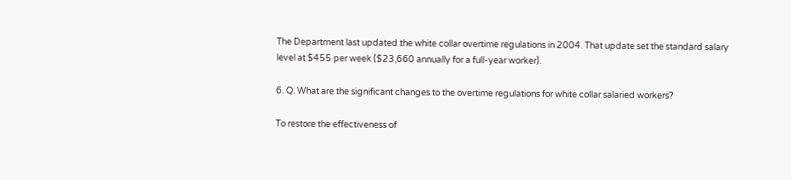The Department last updated the white collar overtime regulations in 2004. That update set the standard salary level at $455 per week ($23,660 annually for a full-year worker).

6. Q. What are the significant changes to the overtime regulations for white collar salaried workers?

To restore the effectiveness of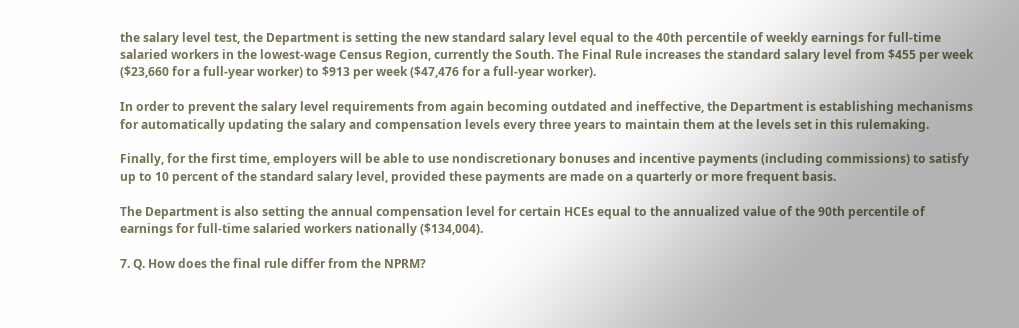the salary level test, the Department is setting the new standard salary level equal to the 40th percentile of weekly earnings for full-time salaried workers in the lowest-wage Census Region, currently the South. The Final Rule increases the standard salary level from $455 per week ($23,660 for a full-year worker) to $913 per week ($47,476 for a full-year worker).

In order to prevent the salary level requirements from again becoming outdated and ineffective, the Department is establishing mechanisms for automatically updating the salary and compensation levels every three years to maintain them at the levels set in this rulemaking.

Finally, for the first time, employers will be able to use nondiscretionary bonuses and incentive payments (including commissions) to satisfy up to 10 percent of the standard salary level, provided these payments are made on a quarterly or more frequent basis.

The Department is also setting the annual compensation level for certain HCEs equal to the annualized value of the 90th percentile of earnings for full-time salaried workers nationally ($134,004).

7. Q. How does the final rule differ from the NPRM?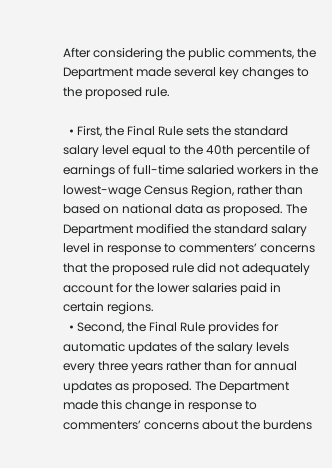After considering the public comments, the Department made several key changes to the proposed rule.

  • First, the Final Rule sets the standard salary level equal to the 40th percentile of earnings of full-time salaried workers in the lowest-wage Census Region, rather than based on national data as proposed. The Department modified the standard salary level in response to commenters’ concerns that the proposed rule did not adequately account for the lower salaries paid in certain regions.
  • Second, the Final Rule provides for automatic updates of the salary levels every three years rather than for annual updates as proposed. The Department made this change in response to commenters’ concerns about the burdens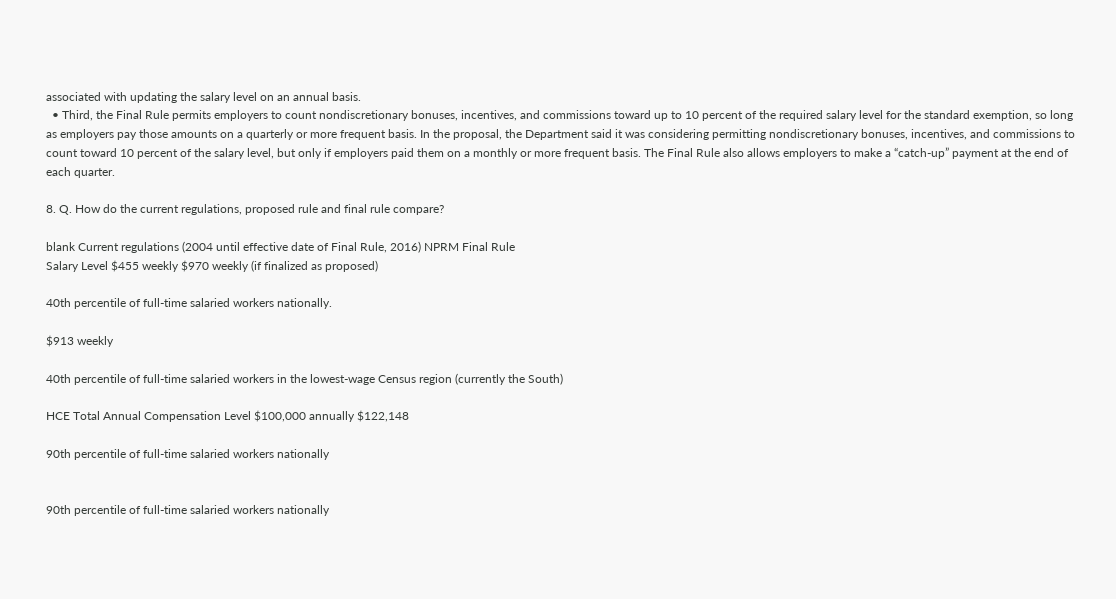associated with updating the salary level on an annual basis.
  • Third, the Final Rule permits employers to count nondiscretionary bonuses, incentives, and commissions toward up to 10 percent of the required salary level for the standard exemption, so long as employers pay those amounts on a quarterly or more frequent basis. In the proposal, the Department said it was considering permitting nondiscretionary bonuses, incentives, and commissions to count toward 10 percent of the salary level, but only if employers paid them on a monthly or more frequent basis. The Final Rule also allows employers to make a “catch-up” payment at the end of each quarter.

8. Q. How do the current regulations, proposed rule and final rule compare?

blank Current regulations (2004 until effective date of Final Rule, 2016) NPRM Final Rule
Salary Level $455 weekly $970 weekly (if finalized as proposed)

40th percentile of full-time salaried workers nationally.

$913 weekly

40th percentile of full-time salaried workers in the lowest-wage Census region (currently the South)

HCE Total Annual Compensation Level $100,000 annually $122,148

90th percentile of full-time salaried workers nationally


90th percentile of full-time salaried workers nationally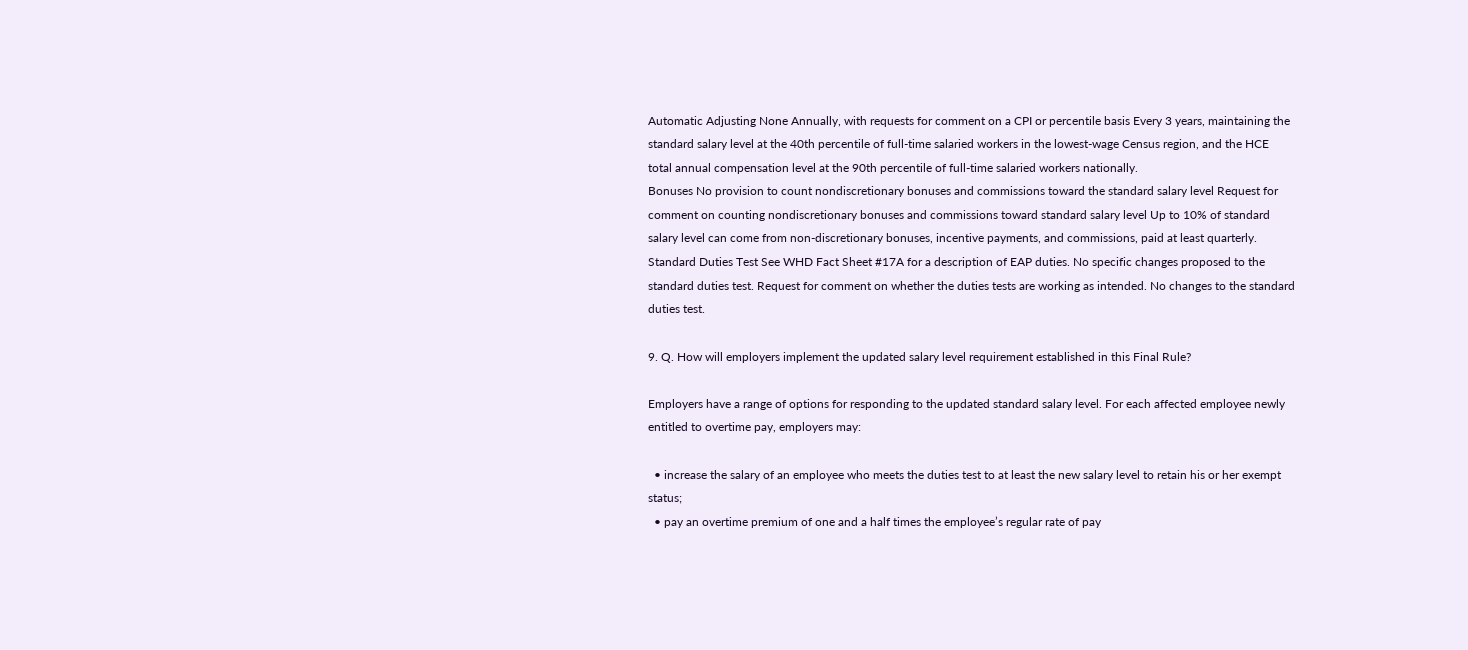Automatic Adjusting None Annually, with requests for comment on a CPI or percentile basis Every 3 years, maintaining the standard salary level at the 40th percentile of full-time salaried workers in the lowest-wage Census region, and the HCE total annual compensation level at the 90th percentile of full-time salaried workers nationally.
Bonuses No provision to count nondiscretionary bonuses and commissions toward the standard salary level Request for comment on counting nondiscretionary bonuses and commissions toward standard salary level Up to 10% of standard salary level can come from non-discretionary bonuses, incentive payments, and commissions, paid at least quarterly.
Standard Duties Test See WHD Fact Sheet #17A for a description of EAP duties. No specific changes proposed to the standard duties test. Request for comment on whether the duties tests are working as intended. No changes to the standard duties test.

9. Q. How will employers implement the updated salary level requirement established in this Final Rule?

Employers have a range of options for responding to the updated standard salary level. For each affected employee newly entitled to overtime pay, employers may:

  • increase the salary of an employee who meets the duties test to at least the new salary level to retain his or her exempt status;
  • pay an overtime premium of one and a half times the employee’s regular rate of pay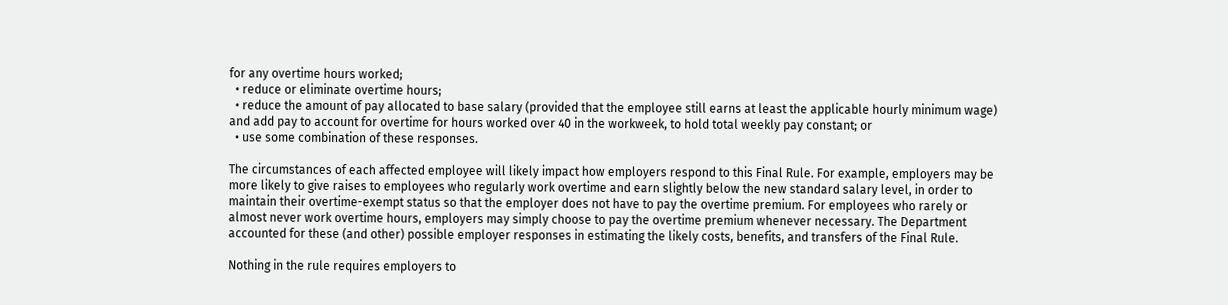for any overtime hours worked;
  • reduce or eliminate overtime hours;
  • reduce the amount of pay allocated to base salary (provided that the employee still earns at least the applicable hourly minimum wage) and add pay to account for overtime for hours worked over 40 in the workweek, to hold total weekly pay constant; or
  • use some combination of these responses.

The circumstances of each affected employee will likely impact how employers respond to this Final Rule. For example, employers may be more likely to give raises to employees who regularly work overtime and earn slightly below the new standard salary level, in order to maintain their overtime-exempt status so that the employer does not have to pay the overtime premium. For employees who rarely or almost never work overtime hours, employers may simply choose to pay the overtime premium whenever necessary. The Department accounted for these (and other) possible employer responses in estimating the likely costs, benefits, and transfers of the Final Rule.

Nothing in the rule requires employers to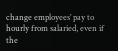change employees’ pay to hourly from salaried, even if the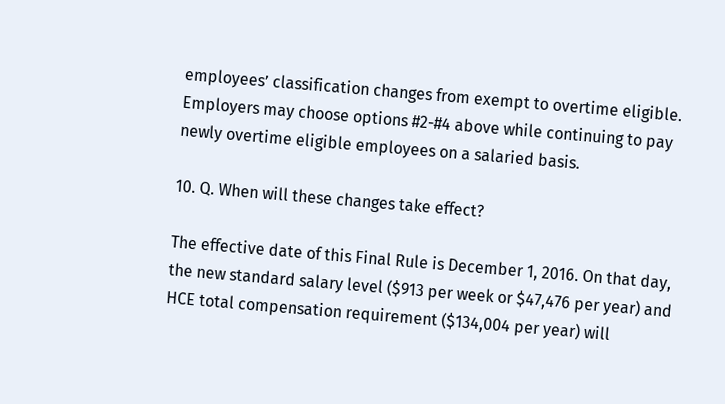employees’ classification changes from exempt to overtime eligible. Employers may choose options #2-#4 above while continuing to pay newly overtime eligible employees on a salaried basis.

10. Q. When will these changes take effect?

The effective date of this Final Rule is December 1, 2016. On that day, the new standard salary level ($913 per week or $47,476 per year) and HCE total compensation requirement ($134,004 per year) will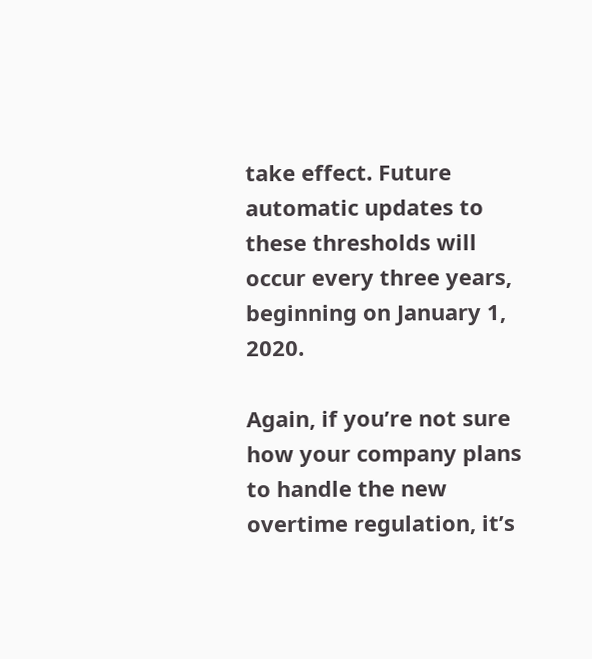take effect. Future automatic updates to these thresholds will occur every three years, beginning on January 1, 2020.

Again, if you’re not sure how your company plans to handle the new overtime regulation, it’s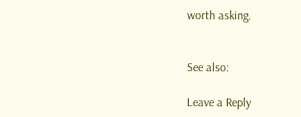worth asking.


See also:

Leave a Reply